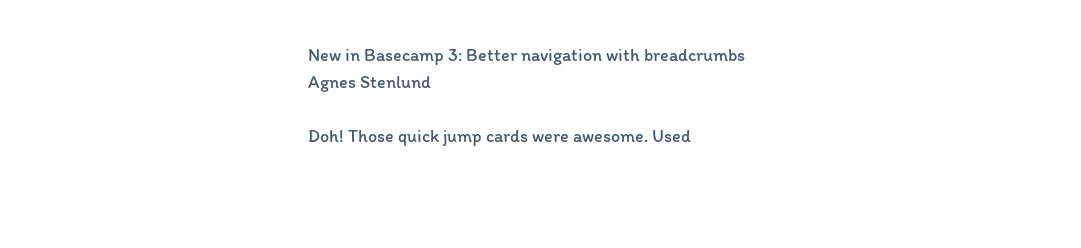New in Basecamp 3: Better navigation with breadcrumbs
Agnes Stenlund

Doh! Those quick jump cards were awesome. Used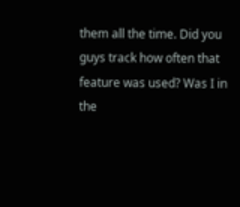them all the time. Did you guys track how often that feature was used? Was I in the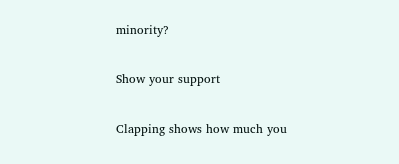minority?

Show your support

Clapping shows how much you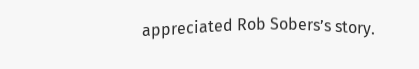appreciated Rob Sobers’s story.